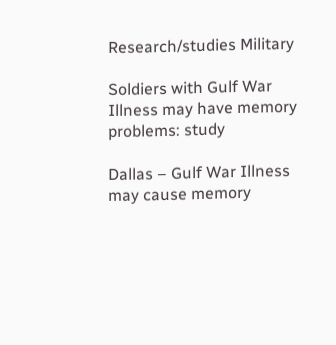Research/studies Military

Soldiers with Gulf War Illness may have memory problems: study

Dallas – Gulf War Illness may cause memory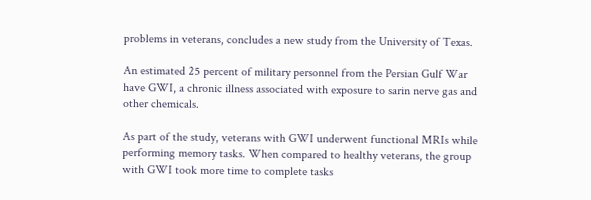problems in veterans, concludes a new study from the University of Texas.

An estimated 25 percent of military personnel from the Persian Gulf War have GWI, a chronic illness associated with exposure to sarin nerve gas and other chemicals.

As part of the study, veterans with GWI underwent functional MRIs while performing memory tasks. When compared to healthy veterans, the group with GWI took more time to complete tasks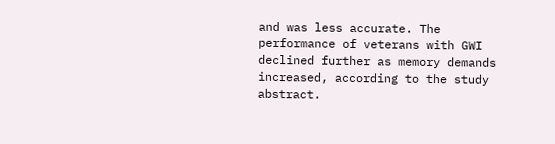and was less accurate. The performance of veterans with GWI declined further as memory demands increased, according to the study abstract.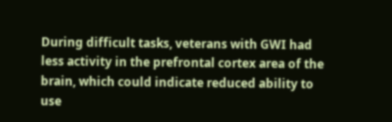During difficult tasks, veterans with GWI had less activity in the prefrontal cortex area of the brain, which could indicate reduced ability to use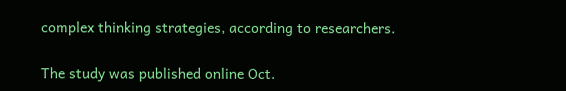complex thinking strategies, according to researchers.

The study was published online Oct.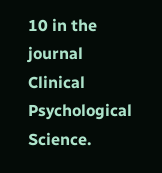10 in the journal Clinical Psychological Science.